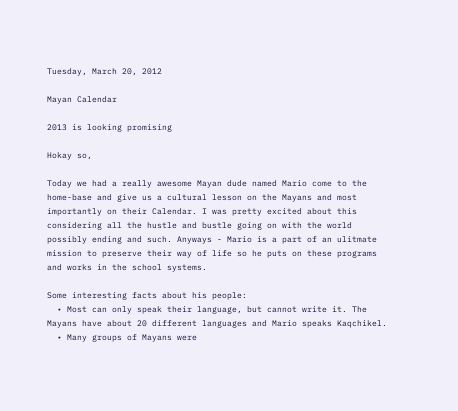Tuesday, March 20, 2012

Mayan Calendar

2013 is looking promising

Hokay so,

Today we had a really awesome Mayan dude named Mario come to the home-base and give us a cultural lesson on the Mayans and most importantly on their Calendar. I was pretty excited about this considering all the hustle and bustle going on with the world possibly ending and such. Anyways - Mario is a part of an ulitmate mission to preserve their way of life so he puts on these programs and works in the school systems.

Some interesting facts about his people:
  • Most can only speak their language, but cannot write it. The Mayans have about 20 different languages and Mario speaks Kaqchikel.
  • Many groups of Mayans were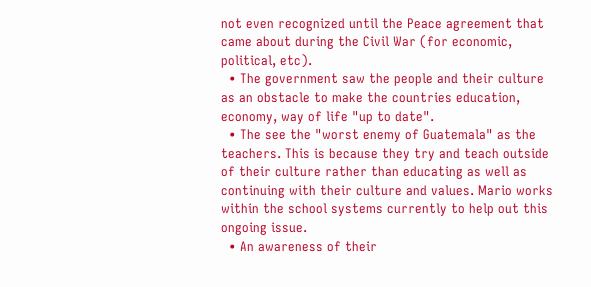not even recognized until the Peace agreement that came about during the Civil War (for economic, political, etc).
  • The government saw the people and their culture as an obstacle to make the countries education, economy, way of life "up to date".
  • The see the "worst enemy of Guatemala" as the teachers. This is because they try and teach outside of their culture rather than educating as well as continuing with their culture and values. Mario works within the school systems currently to help out this ongoing issue.
  • An awareness of their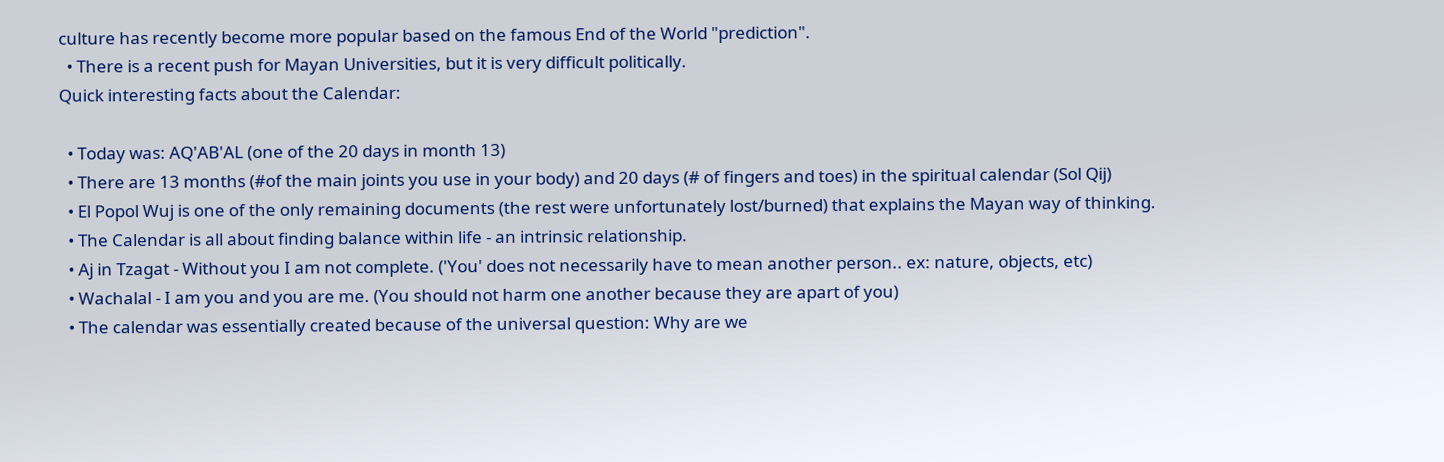culture has recently become more popular based on the famous End of the World "prediction".
  • There is a recent push for Mayan Universities, but it is very difficult politically.
Quick interesting facts about the Calendar:

  • Today was: AQ'AB'AL (one of the 20 days in month 13)
  • There are 13 months (#of the main joints you use in your body) and 20 days (# of fingers and toes) in the spiritual calendar (Sol Qij)
  • El Popol Wuj is one of the only remaining documents (the rest were unfortunately lost/burned) that explains the Mayan way of thinking.
  • The Calendar is all about finding balance within life - an intrinsic relationship.
  • Aj in Tzagat - Without you I am not complete. ('You' does not necessarily have to mean another person.. ex: nature, objects, etc)
  • Wachalal - I am you and you are me. (You should not harm one another because they are apart of you)
  • The calendar was essentially created because of the universal question: Why are we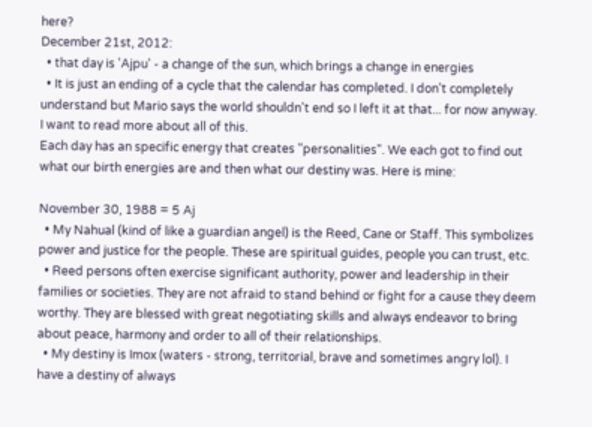here?
December 21st, 2012:
  • that day is 'Ajpu' - a change of the sun, which brings a change in energies
  • It is just an ending of a cycle that the calendar has completed. I don't completely understand but Mario says the world shouldn't end so I left it at that... for now anyway. I want to read more about all of this.
Each day has an specific energy that creates "personalities". We each got to find out what our birth energies are and then what our destiny was. Here is mine:

November 30, 1988 = 5 Aj
  • My Nahual (kind of like a guardian angel) is the Reed, Cane or Staff. This symbolizes power and justice for the people. These are spiritual guides, people you can trust, etc.
  • Reed persons often exercise significant authority, power and leadership in their families or societies. They are not afraid to stand behind or fight for a cause they deem worthy. They are blessed with great negotiating skills and always endeavor to bring about peace, harmony and order to all of their relationships.
  • My destiny is Imox (waters - strong, territorial, brave and sometimes angry lol). I have a destiny of always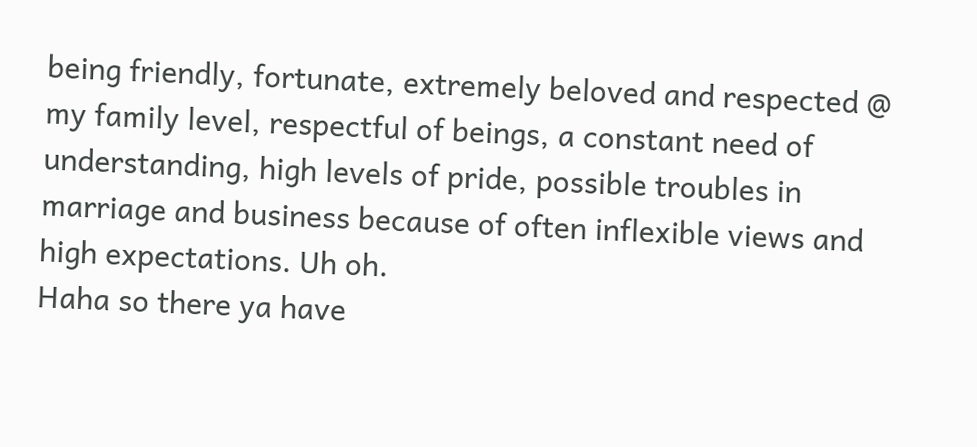being friendly, fortunate, extremely beloved and respected @ my family level, respectful of beings, a constant need of understanding, high levels of pride, possible troubles in marriage and business because of often inflexible views and high expectations. Uh oh.
Haha so there ya have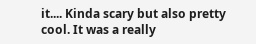it.... Kinda scary but also pretty cool. It was a really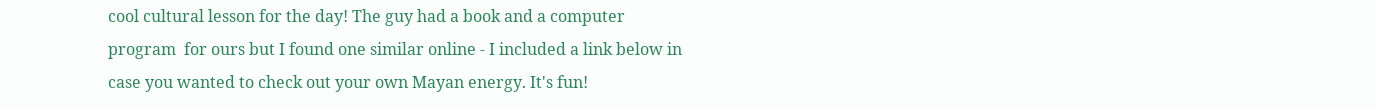cool cultural lesson for the day! The guy had a book and a computer program  for ours but I found one similar online - I included a link below in case you wanted to check out your own Mayan energy. It's fun!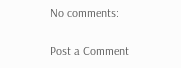No comments:

Post a Comment